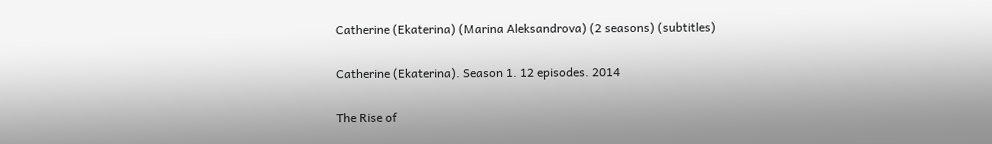Catherine (Ekaterina) (Marina Aleksandrova) (2 seasons) (subtitles)

Catherine (Ekaterina). Season 1. 12 episodes. 2014

The Rise of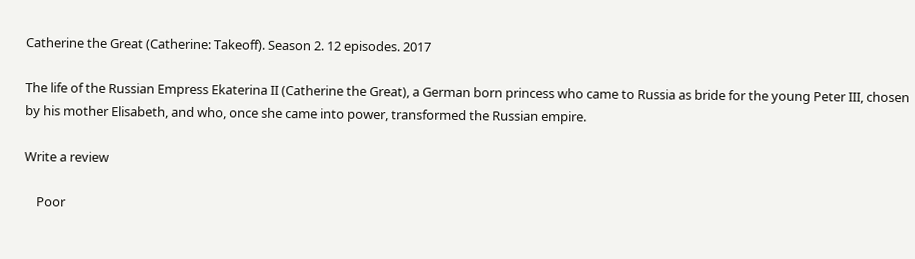Catherine the Great (Catherine: Takeoff). Season 2. 12 episodes. 2017

The life of the Russian Empress Ekaterina II (Catherine the Great), a German born princess who came to Russia as bride for the young Peter III, chosen by his mother Elisabeth, and who, once she came into power, transformed the Russian empire.

Write a review

    Poor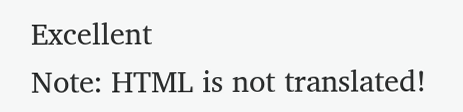Excellent
Note: HTML is not translated!